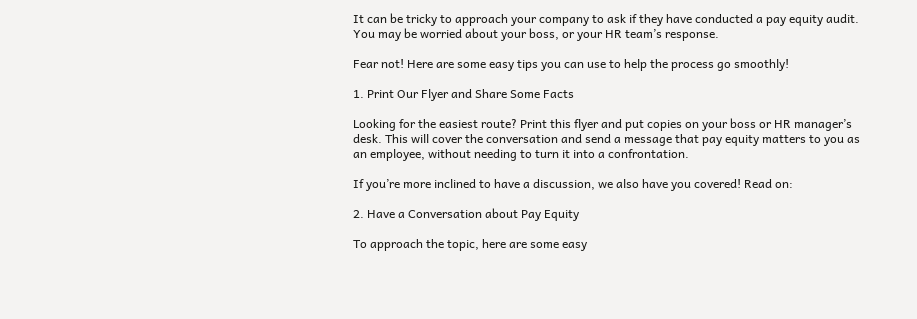It can be tricky to approach your company to ask if they have conducted a pay equity audit. You may be worried about your boss, or your HR team’s response.

Fear not! Here are some easy tips you can use to help the process go smoothly!

1. Print Our Flyer and Share Some Facts

Looking for the easiest route? Print this flyer and put copies on your boss or HR manager’s desk. This will cover the conversation and send a message that pay equity matters to you as an employee, without needing to turn it into a confrontation.

If you’re more inclined to have a discussion, we also have you covered! Read on:

2. Have a Conversation about Pay Equity

To approach the topic, here are some easy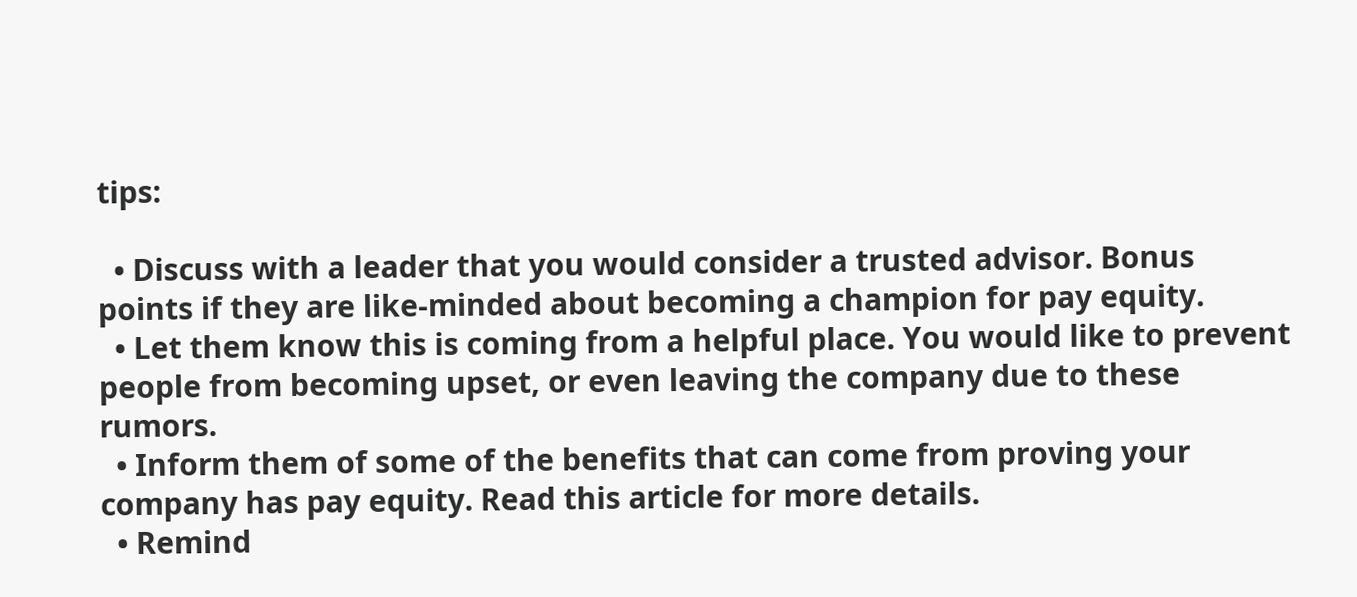tips:

  • Discuss with a leader that you would consider a trusted advisor. Bonus points if they are like-minded about becoming a champion for pay equity.
  • Let them know this is coming from a helpful place. You would like to prevent people from becoming upset, or even leaving the company due to these rumors.
  • Inform them of some of the benefits that can come from proving your company has pay equity. Read this article for more details.
  • Remind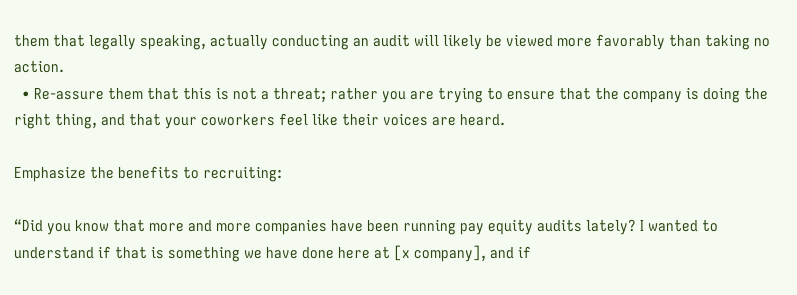them that legally speaking, actually conducting an audit will likely be viewed more favorably than taking no action.
  • Re-assure them that this is not a threat; rather you are trying to ensure that the company is doing the right thing, and that your coworkers feel like their voices are heard.

Emphasize the benefits to recruiting:

“Did you know that more and more companies have been running pay equity audits lately? I wanted to understand if that is something we have done here at [x company], and if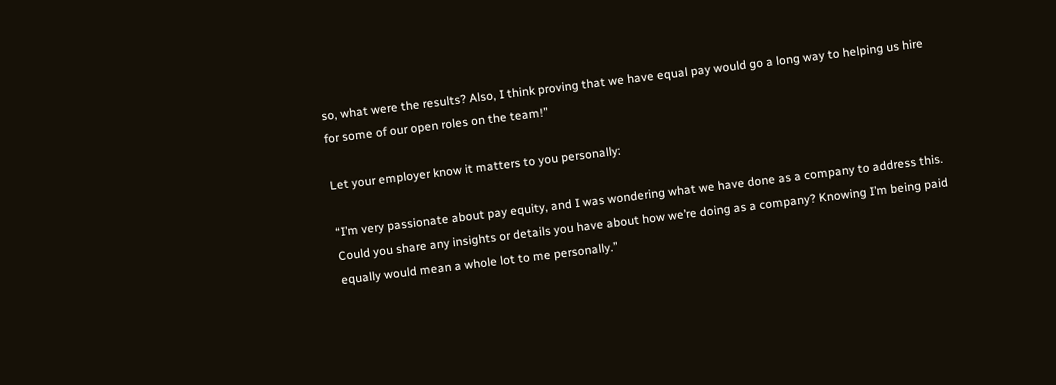so, what were the results? Also, I think proving that we have equal pay would go a long way to helping us hire for some of our open roles on the team!”

Let your employer know it matters to you personally:

“I’m very passionate about pay equity, and I was wondering what we have done as a company to address this. Could you share any insights or details you have about how we’re doing as a company? Knowing I’m being paid equally would mean a whole lot to me personally.”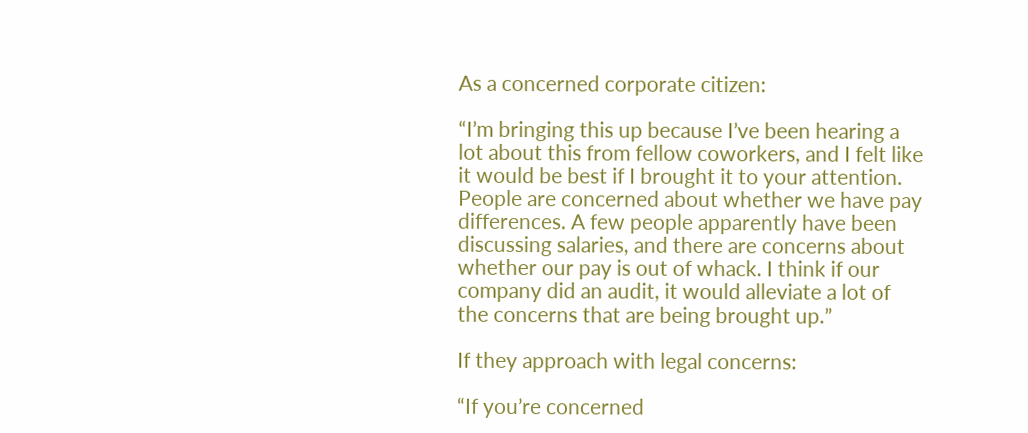As a concerned corporate citizen:

“I’m bringing this up because I’ve been hearing a lot about this from fellow coworkers, and I felt like it would be best if I brought it to your attention. People are concerned about whether we have pay differences. A few people apparently have been discussing salaries, and there are concerns about whether our pay is out of whack. I think if our company did an audit, it would alleviate a lot of the concerns that are being brought up.”

If they approach with legal concerns:

“If you’re concerned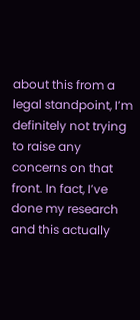about this from a legal standpoint, I’m definitely not trying to raise any concerns on that front. In fact, I’ve done my research and this actually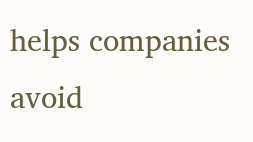helps companies avoid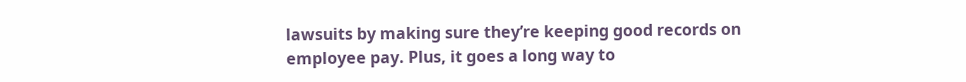lawsuits by making sure they’re keeping good records on employee pay. Plus, it goes a long way to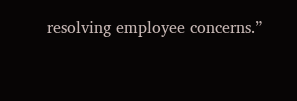resolving employee concerns.”